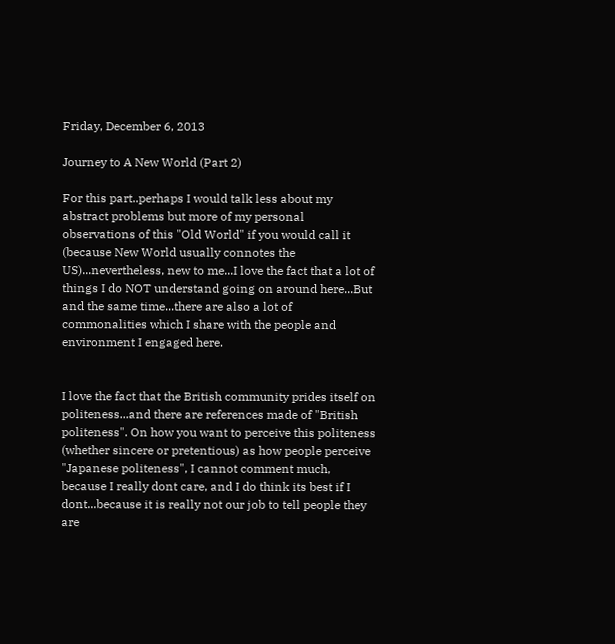Friday, December 6, 2013

Journey to A New World (Part 2)

For this part..perhaps I would talk less about my abstract problems but more of my personal observations of this "Old World" if you would call it (because New World usually connotes the US)...nevertheless, new to me...I love the fact that a lot of things I do NOT understand going on around here...But and the same time...there are also a lot of commonalities which I share with the people and environment I engaged here.


I love the fact that the British community prides itself on politeness...and there are references made of "British politeness". On how you want to perceive this politeness (whether sincere or pretentious) as how people perceive "Japanese politeness", I cannot comment much, because I really dont care, and I do think its best if I dont...because it is really not our job to tell people they are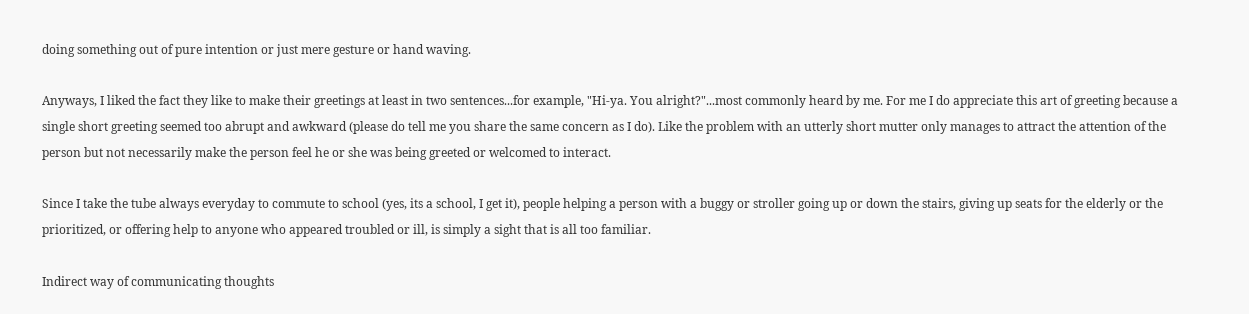doing something out of pure intention or just mere gesture or hand waving.

Anyways, I liked the fact they like to make their greetings at least in two sentences...for example, "Hi-ya. You alright?"...most commonly heard by me. For me I do appreciate this art of greeting because a single short greeting seemed too abrupt and awkward (please do tell me you share the same concern as I do). Like the problem with an utterly short mutter only manages to attract the attention of the person but not necessarily make the person feel he or she was being greeted or welcomed to interact.

Since I take the tube always everyday to commute to school (yes, its a school, I get it), people helping a person with a buggy or stroller going up or down the stairs, giving up seats for the elderly or the prioritized, or offering help to anyone who appeared troubled or ill, is simply a sight that is all too familiar.

Indirect way of communicating thoughts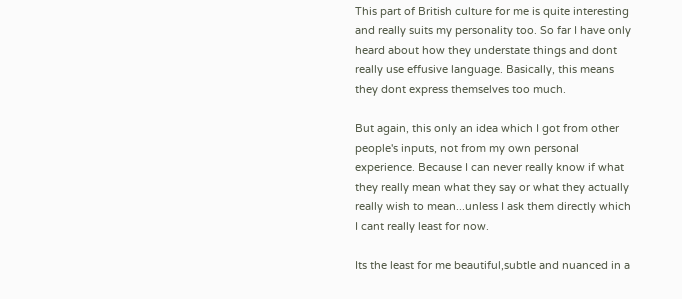This part of British culture for me is quite interesting and really suits my personality too. So far I have only heard about how they understate things and dont really use effusive language. Basically, this means they dont express themselves too much.

But again, this only an idea which I got from other people's inputs, not from my own personal experience. Because I can never really know if what they really mean what they say or what they actually really wish to mean...unless I ask them directly which I cant really least for now.

Its the least for me beautiful,subtle and nuanced in a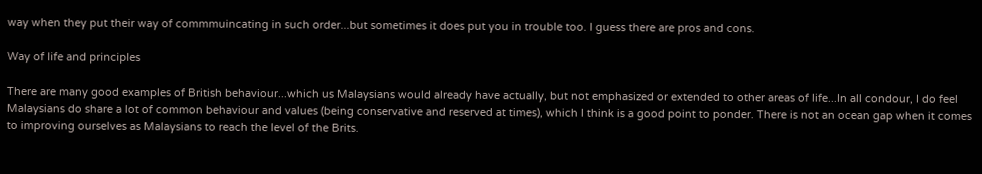way when they put their way of commmuincating in such order...but sometimes it does put you in trouble too. I guess there are pros and cons.

Way of life and principles

There are many good examples of British behaviour...which us Malaysians would already have actually, but not emphasized or extended to other areas of life...In all condour, I do feel Malaysians do share a lot of common behaviour and values (being conservative and reserved at times), which I think is a good point to ponder. There is not an ocean gap when it comes to improving ourselves as Malaysians to reach the level of the Brits.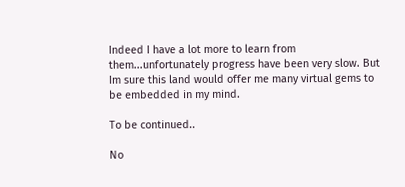Indeed I have a lot more to learn from them...unfortunately progress have been very slow. But Im sure this land would offer me many virtual gems to be embedded in my mind.

To be continued..

No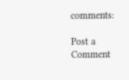comments:

Post a Comment